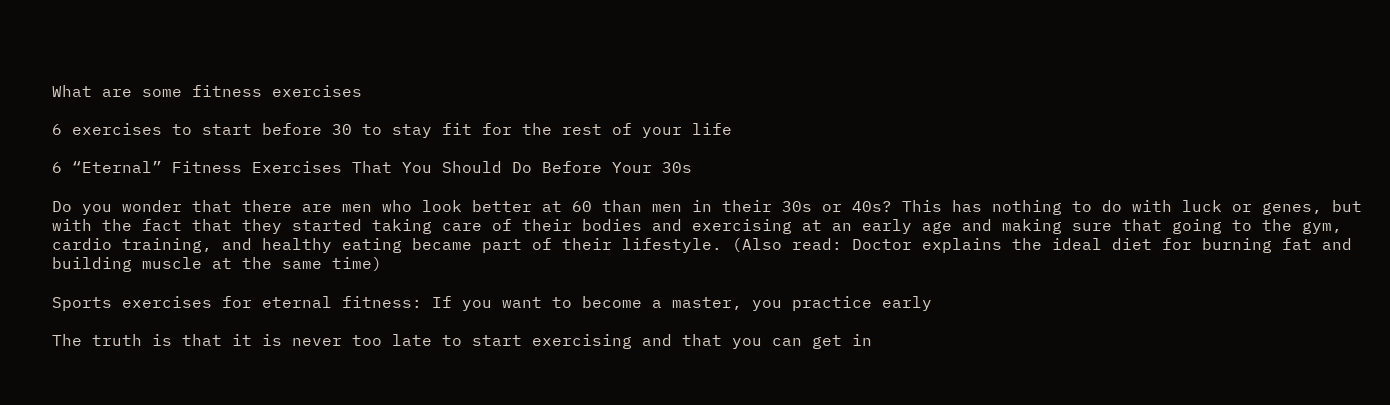What are some fitness exercises

6 exercises to start before 30 to stay fit for the rest of your life

6 “Eternal” Fitness Exercises That You Should Do Before Your 30s

Do you wonder that there are men who look better at 60 than men in their 30s or 40s? This has nothing to do with luck or genes, but with the fact that they started taking care of their bodies and exercising at an early age and making sure that going to the gym, cardio training, and healthy eating became part of their lifestyle. (Also read: Doctor explains the ideal diet for burning fat and building muscle at the same time)

Sports exercises for eternal fitness: If you want to become a master, you practice early

The truth is that it is never too late to start exercising and that you can get in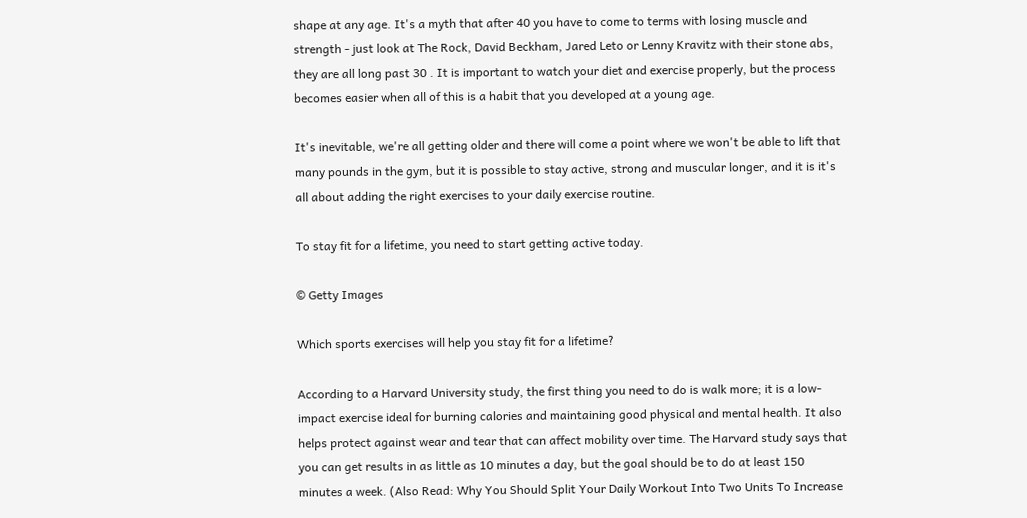shape at any age. It's a myth that after 40 you have to come to terms with losing muscle and strength - just look at The Rock, David Beckham, Jared Leto or Lenny Kravitz with their stone abs, they are all long past 30 . It is important to watch your diet and exercise properly, but the process becomes easier when all of this is a habit that you developed at a young age.

It's inevitable, we're all getting older and there will come a point where we won't be able to lift that many pounds in the gym, but it is possible to stay active, strong and muscular longer, and it is it's all about adding the right exercises to your daily exercise routine.

To stay fit for a lifetime, you need to start getting active today.

© Getty Images

Which sports exercises will help you stay fit for a lifetime?

According to a Harvard University study, the first thing you need to do is walk more; it is a low-impact exercise ideal for burning calories and maintaining good physical and mental health. It also helps protect against wear and tear that can affect mobility over time. The Harvard study says that you can get results in as little as 10 minutes a day, but the goal should be to do at least 150 minutes a week. (Also Read: Why You Should Split Your Daily Workout Into Two Units To Increase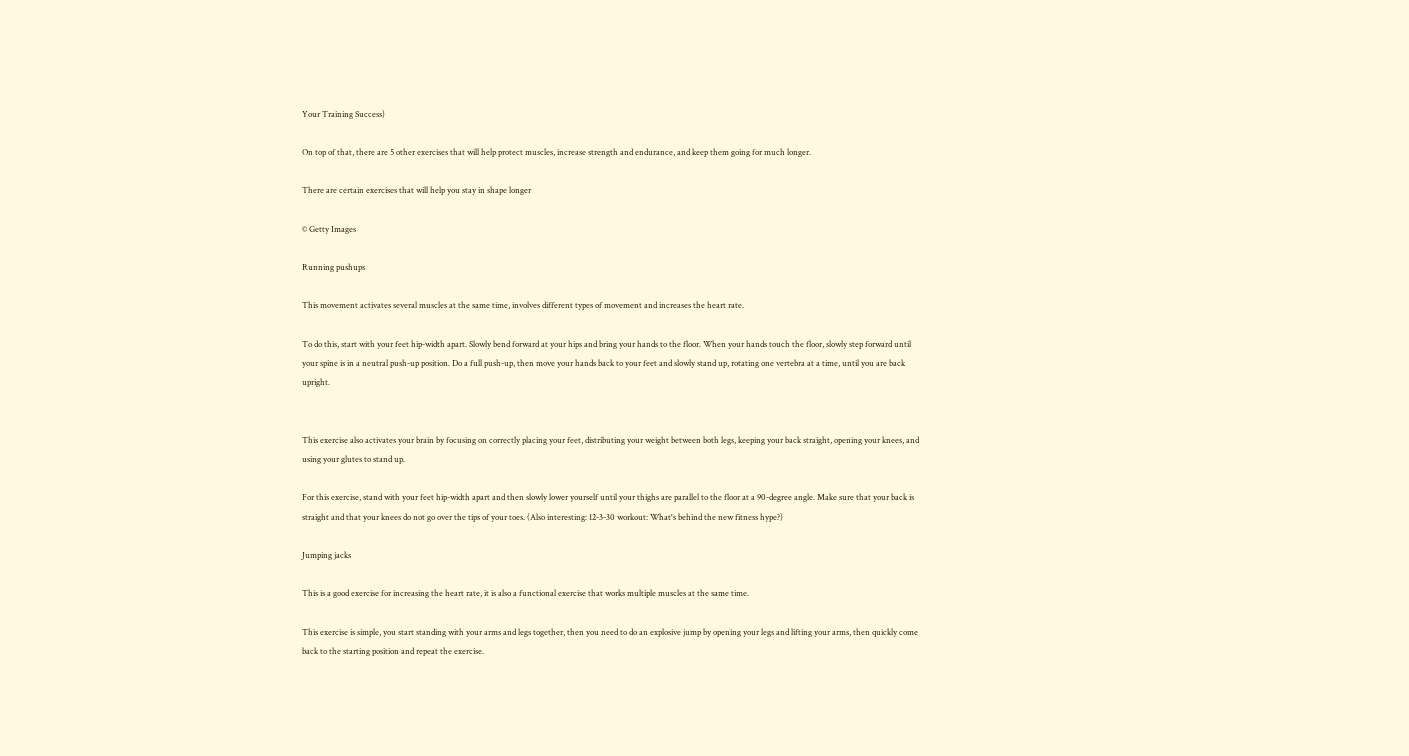Your Training Success)

On top of that, there are 5 other exercises that will help protect muscles, increase strength and endurance, and keep them going for much longer.

There are certain exercises that will help you stay in shape longer

© Getty Images

Running pushups

This movement activates several muscles at the same time, involves different types of movement and increases the heart rate.

To do this, start with your feet hip-width apart. Slowly bend forward at your hips and bring your hands to the floor. When your hands touch the floor, slowly step forward until your spine is in a neutral push-up position. Do a full push-up, then move your hands back to your feet and slowly stand up, rotating one vertebra at a time, until you are back upright.


This exercise also activates your brain by focusing on correctly placing your feet, distributing your weight between both legs, keeping your back straight, opening your knees, and using your glutes to stand up.

For this exercise, stand with your feet hip-width apart and then slowly lower yourself until your thighs are parallel to the floor at a 90-degree angle. Make sure that your back is straight and that your knees do not go over the tips of your toes. (Also interesting: 12-3-30 workout: What's behind the new fitness hype?)

Jumping jacks

This is a good exercise for increasing the heart rate, it is also a functional exercise that works multiple muscles at the same time.

This exercise is simple, you start standing with your arms and legs together, then you need to do an explosive jump by opening your legs and lifting your arms, then quickly come back to the starting position and repeat the exercise.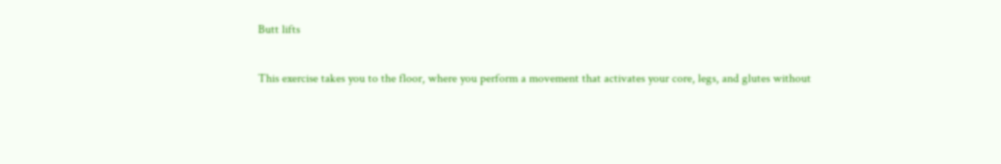Butt lifts

This exercise takes you to the floor, where you perform a movement that activates your core, legs, and glutes without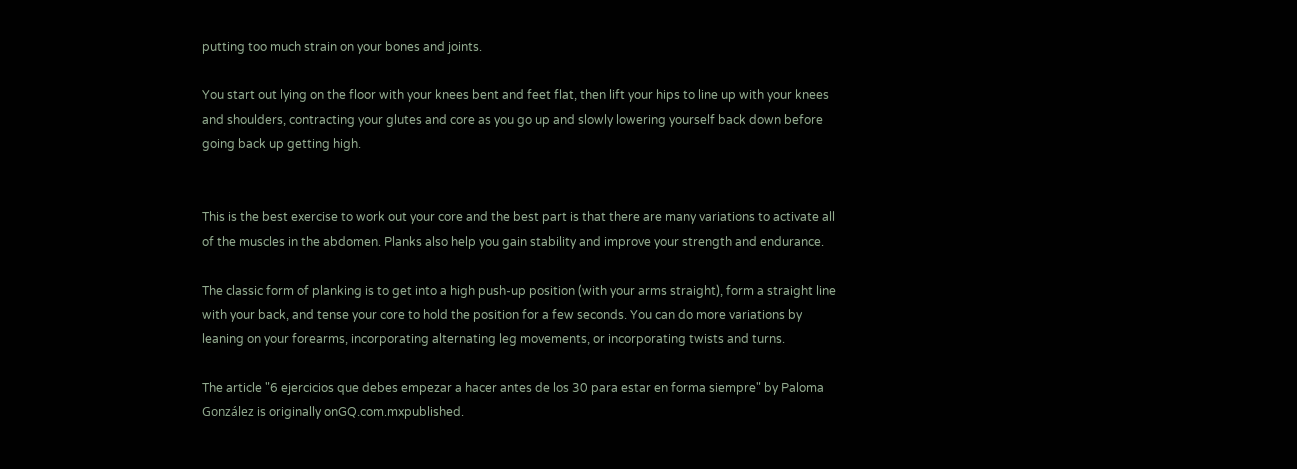putting too much strain on your bones and joints.

You start out lying on the floor with your knees bent and feet flat, then lift your hips to line up with your knees and shoulders, contracting your glutes and core as you go up and slowly lowering yourself back down before going back up getting high.


This is the best exercise to work out your core and the best part is that there are many variations to activate all of the muscles in the abdomen. Planks also help you gain stability and improve your strength and endurance.

The classic form of planking is to get into a high push-up position (with your arms straight), form a straight line with your back, and tense your core to hold the position for a few seconds. You can do more variations by leaning on your forearms, incorporating alternating leg movements, or incorporating twists and turns.

The article "6 ejercicios que debes empezar a hacer antes de los 30 para estar en forma siempre" by Paloma González is originally onGQ.com.mxpublished.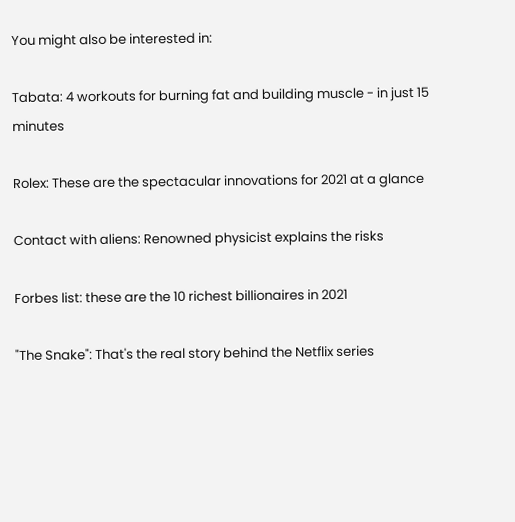You might also be interested in:

Tabata: 4 workouts for burning fat and building muscle - in just 15 minutes

Rolex: These are the spectacular innovations for 2021 at a glance

Contact with aliens: Renowned physicist explains the risks

Forbes list: these are the 10 richest billionaires in 2021

"The Snake": That's the real story behind the Netflix series